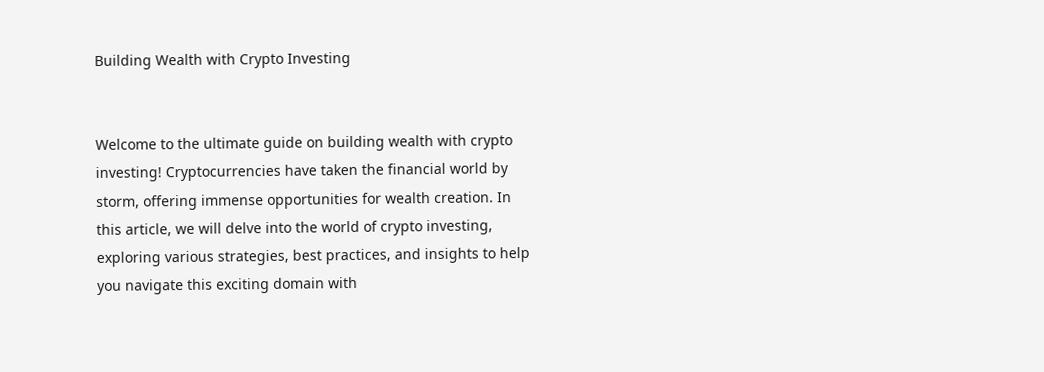Building Wealth with Crypto Investing


Welcome to the ultimate guide on building wealth with crypto investing! Cryptocurrencies have taken the financial world by storm, offering immense opportunities for wealth creation. In this article, we will delve into the world of crypto investing, exploring various strategies, best practices, and insights to help you navigate this exciting domain with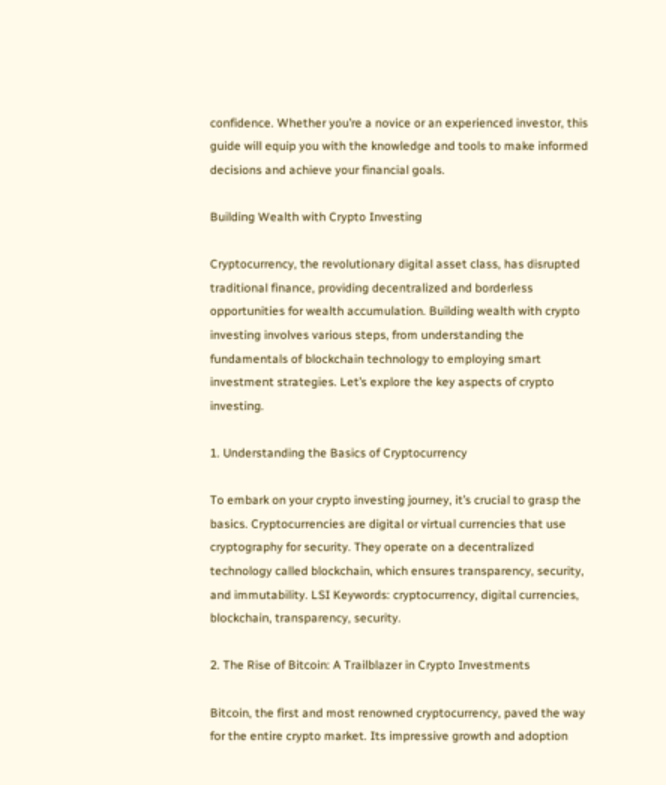confidence. Whether you’re a novice or an experienced investor, this guide will equip you with the knowledge and tools to make informed decisions and achieve your financial goals.

Building Wealth with Crypto Investing

Cryptocurrency, the revolutionary digital asset class, has disrupted traditional finance, providing decentralized and borderless opportunities for wealth accumulation. Building wealth with crypto investing involves various steps, from understanding the fundamentals of blockchain technology to employing smart investment strategies. Let’s explore the key aspects of crypto investing.

1. Understanding the Basics of Cryptocurrency

To embark on your crypto investing journey, it’s crucial to grasp the basics. Cryptocurrencies are digital or virtual currencies that use cryptography for security. They operate on a decentralized technology called blockchain, which ensures transparency, security, and immutability. LSI Keywords: cryptocurrency, digital currencies, blockchain, transparency, security.

2. The Rise of Bitcoin: A Trailblazer in Crypto Investments

Bitcoin, the first and most renowned cryptocurrency, paved the way for the entire crypto market. Its impressive growth and adoption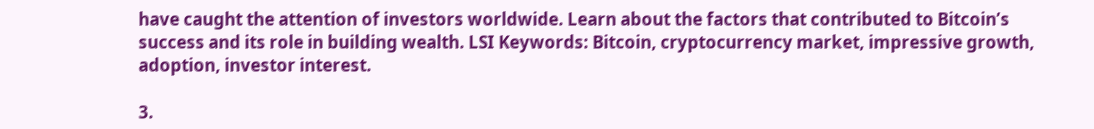have caught the attention of investors worldwide. Learn about the factors that contributed to Bitcoin’s success and its role in building wealth. LSI Keywords: Bitcoin, cryptocurrency market, impressive growth, adoption, investor interest.

3.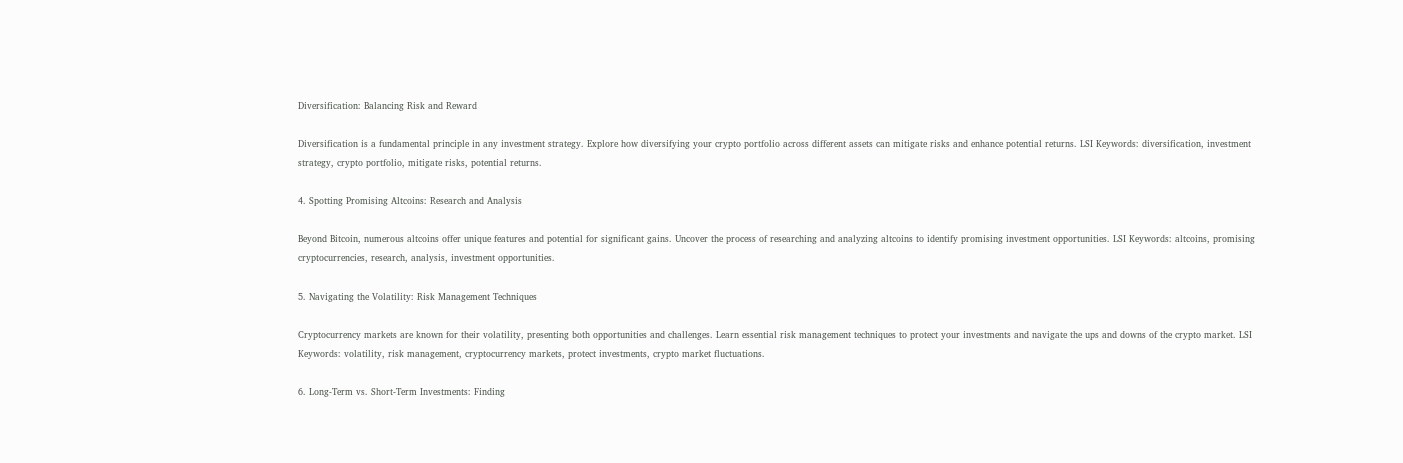Diversification: Balancing Risk and Reward

Diversification is a fundamental principle in any investment strategy. Explore how diversifying your crypto portfolio across different assets can mitigate risks and enhance potential returns. LSI Keywords: diversification, investment strategy, crypto portfolio, mitigate risks, potential returns.

4. Spotting Promising Altcoins: Research and Analysis

Beyond Bitcoin, numerous altcoins offer unique features and potential for significant gains. Uncover the process of researching and analyzing altcoins to identify promising investment opportunities. LSI Keywords: altcoins, promising cryptocurrencies, research, analysis, investment opportunities.

5. Navigating the Volatility: Risk Management Techniques

Cryptocurrency markets are known for their volatility, presenting both opportunities and challenges. Learn essential risk management techniques to protect your investments and navigate the ups and downs of the crypto market. LSI Keywords: volatility, risk management, cryptocurrency markets, protect investments, crypto market fluctuations.

6. Long-Term vs. Short-Term Investments: Finding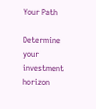Your Path

Determine your investment horizon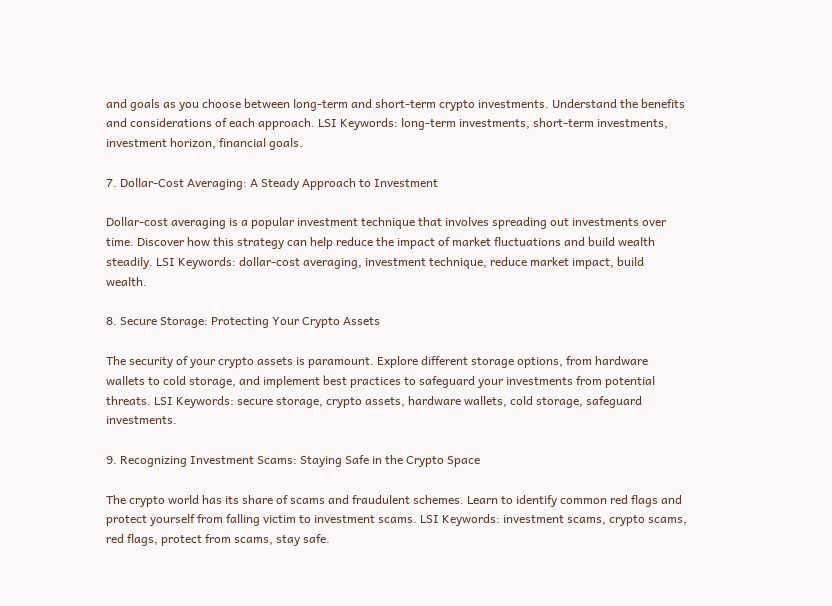and goals as you choose between long-term and short-term crypto investments. Understand the benefits and considerations of each approach. LSI Keywords: long-term investments, short-term investments, investment horizon, financial goals.

7. Dollar-Cost Averaging: A Steady Approach to Investment

Dollar-cost averaging is a popular investment technique that involves spreading out investments over time. Discover how this strategy can help reduce the impact of market fluctuations and build wealth steadily. LSI Keywords: dollar-cost averaging, investment technique, reduce market impact, build wealth.

8. Secure Storage: Protecting Your Crypto Assets

The security of your crypto assets is paramount. Explore different storage options, from hardware wallets to cold storage, and implement best practices to safeguard your investments from potential threats. LSI Keywords: secure storage, crypto assets, hardware wallets, cold storage, safeguard investments.

9. Recognizing Investment Scams: Staying Safe in the Crypto Space

The crypto world has its share of scams and fraudulent schemes. Learn to identify common red flags and protect yourself from falling victim to investment scams. LSI Keywords: investment scams, crypto scams, red flags, protect from scams, stay safe.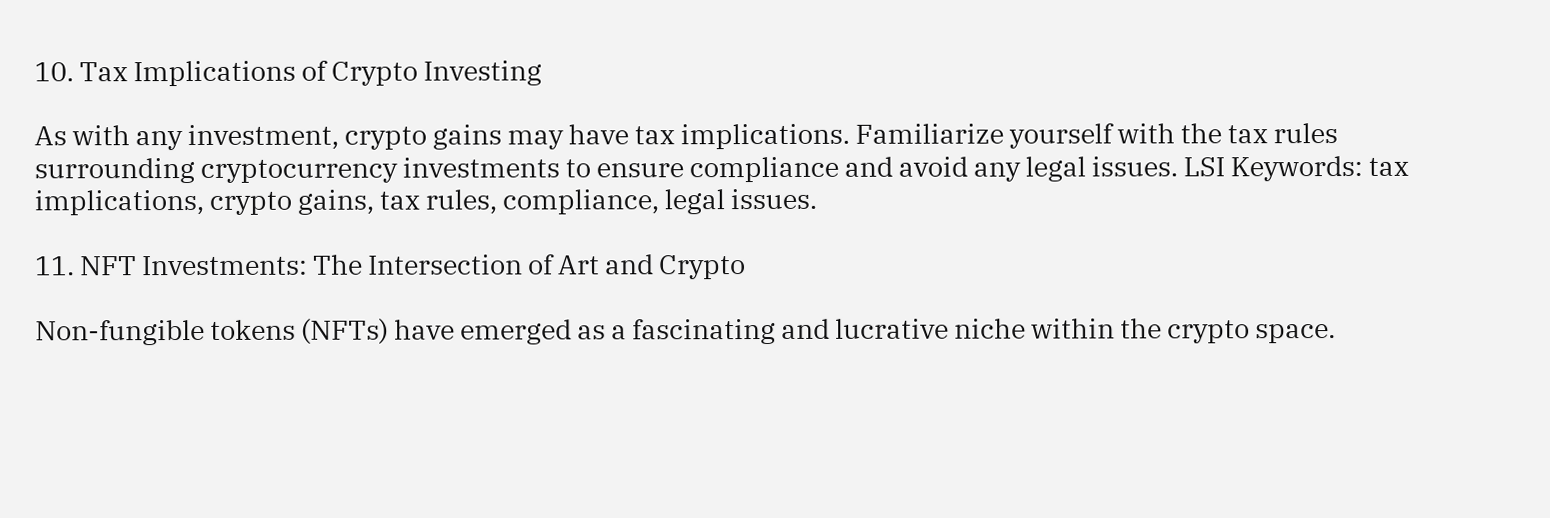10. Tax Implications of Crypto Investing

As with any investment, crypto gains may have tax implications. Familiarize yourself with the tax rules surrounding cryptocurrency investments to ensure compliance and avoid any legal issues. LSI Keywords: tax implications, crypto gains, tax rules, compliance, legal issues.

11. NFT Investments: The Intersection of Art and Crypto

Non-fungible tokens (NFTs) have emerged as a fascinating and lucrative niche within the crypto space.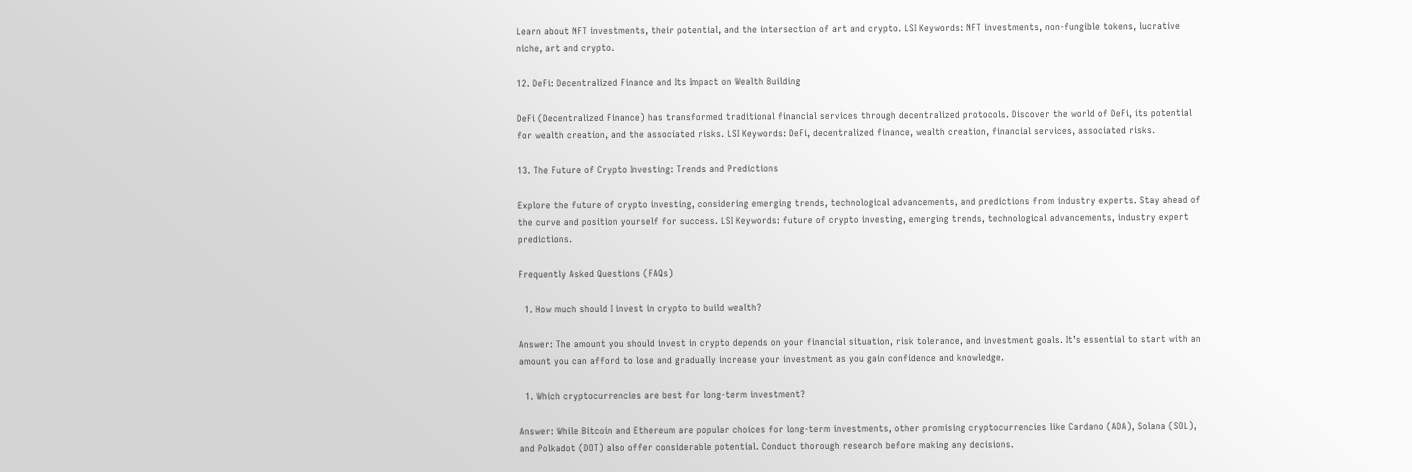Learn about NFT investments, their potential, and the intersection of art and crypto. LSI Keywords: NFT investments, non-fungible tokens, lucrative niche, art and crypto.

12. DeFi: Decentralized Finance and Its Impact on Wealth Building

DeFi (Decentralized Finance) has transformed traditional financial services through decentralized protocols. Discover the world of DeFi, its potential for wealth creation, and the associated risks. LSI Keywords: DeFi, decentralized finance, wealth creation, financial services, associated risks.

13. The Future of Crypto Investing: Trends and Predictions

Explore the future of crypto investing, considering emerging trends, technological advancements, and predictions from industry experts. Stay ahead of the curve and position yourself for success. LSI Keywords: future of crypto investing, emerging trends, technological advancements, industry expert predictions.

Frequently Asked Questions (FAQs)

  1. How much should I invest in crypto to build wealth?

Answer: The amount you should invest in crypto depends on your financial situation, risk tolerance, and investment goals. It’s essential to start with an amount you can afford to lose and gradually increase your investment as you gain confidence and knowledge.

  1. Which cryptocurrencies are best for long-term investment?

Answer: While Bitcoin and Ethereum are popular choices for long-term investments, other promising cryptocurrencies like Cardano (ADA), Solana (SOL), and Polkadot (DOT) also offer considerable potential. Conduct thorough research before making any decisions.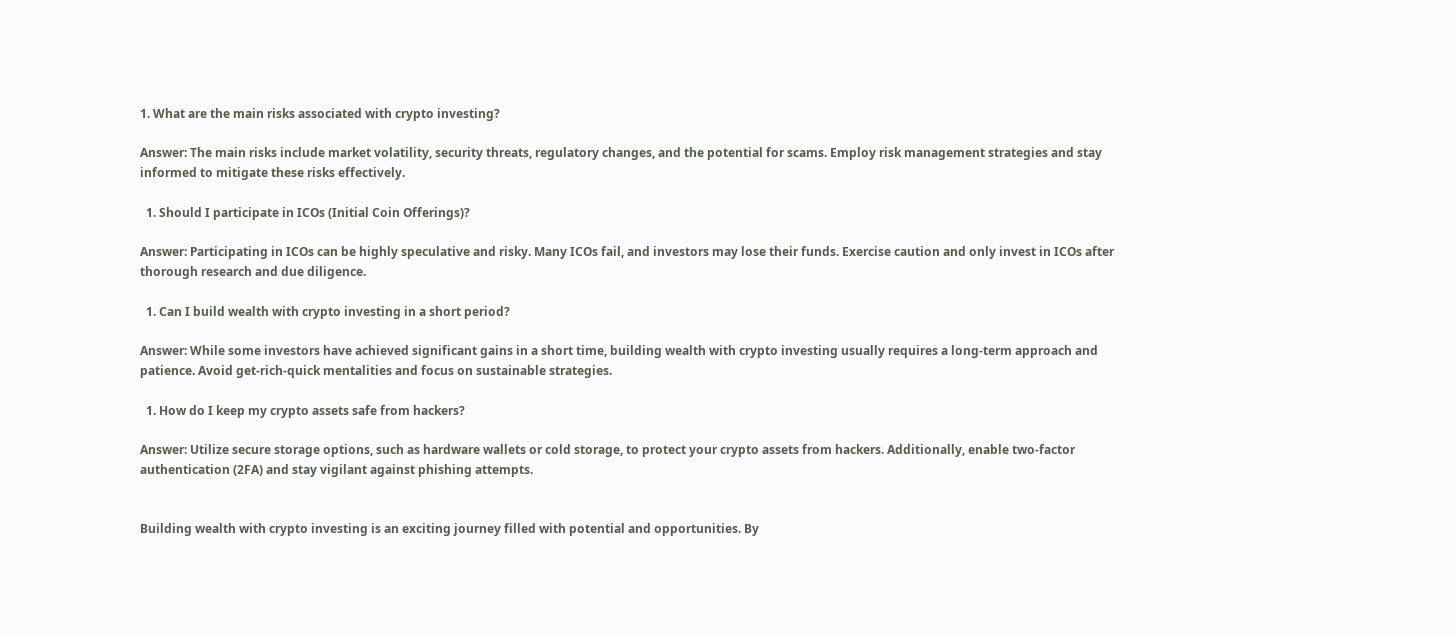1. What are the main risks associated with crypto investing?

Answer: The main risks include market volatility, security threats, regulatory changes, and the potential for scams. Employ risk management strategies and stay informed to mitigate these risks effectively.

  1. Should I participate in ICOs (Initial Coin Offerings)?

Answer: Participating in ICOs can be highly speculative and risky. Many ICOs fail, and investors may lose their funds. Exercise caution and only invest in ICOs after thorough research and due diligence.

  1. Can I build wealth with crypto investing in a short period?

Answer: While some investors have achieved significant gains in a short time, building wealth with crypto investing usually requires a long-term approach and patience. Avoid get-rich-quick mentalities and focus on sustainable strategies.

  1. How do I keep my crypto assets safe from hackers?

Answer: Utilize secure storage options, such as hardware wallets or cold storage, to protect your crypto assets from hackers. Additionally, enable two-factor authentication (2FA) and stay vigilant against phishing attempts.


Building wealth with crypto investing is an exciting journey filled with potential and opportunities. By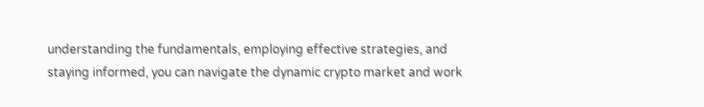understanding the fundamentals, employing effective strategies, and staying informed, you can navigate the dynamic crypto market and work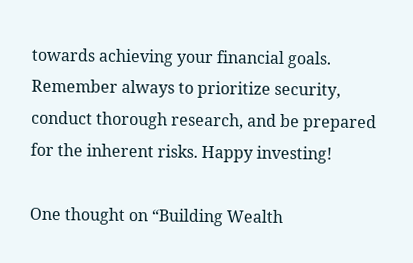towards achieving your financial goals. Remember always to prioritize security, conduct thorough research, and be prepared for the inherent risks. Happy investing!

One thought on “Building Wealth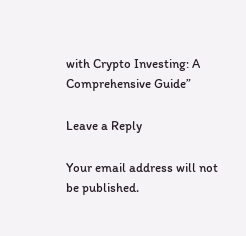with Crypto Investing: A Comprehensive Guide”

Leave a Reply

Your email address will not be published.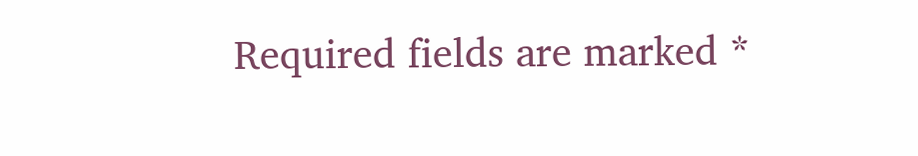Required fields are marked *